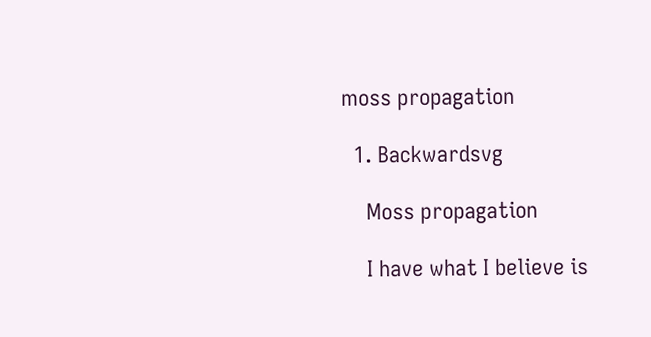moss propagation

  1. Backwardsvg

    Moss propagation

    I have what I believe is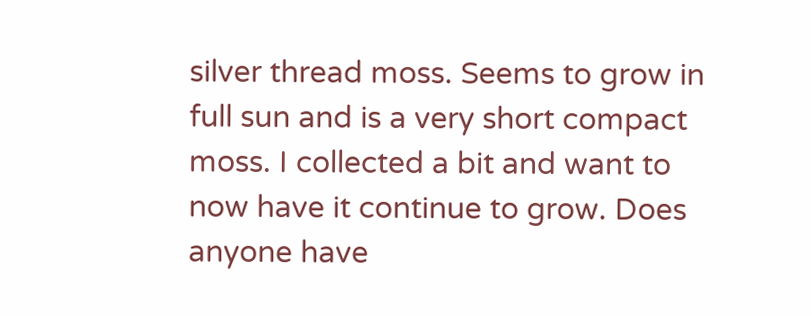silver thread moss. Seems to grow in full sun and is a very short compact moss. I collected a bit and want to now have it continue to grow. Does anyone have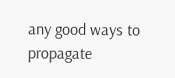any good ways to propagate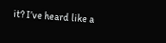it? I’ve heard like a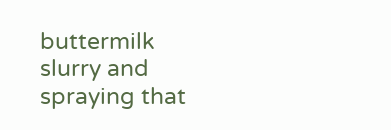buttermilk slurry and spraying that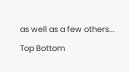as well as a few others...
Top Bottom